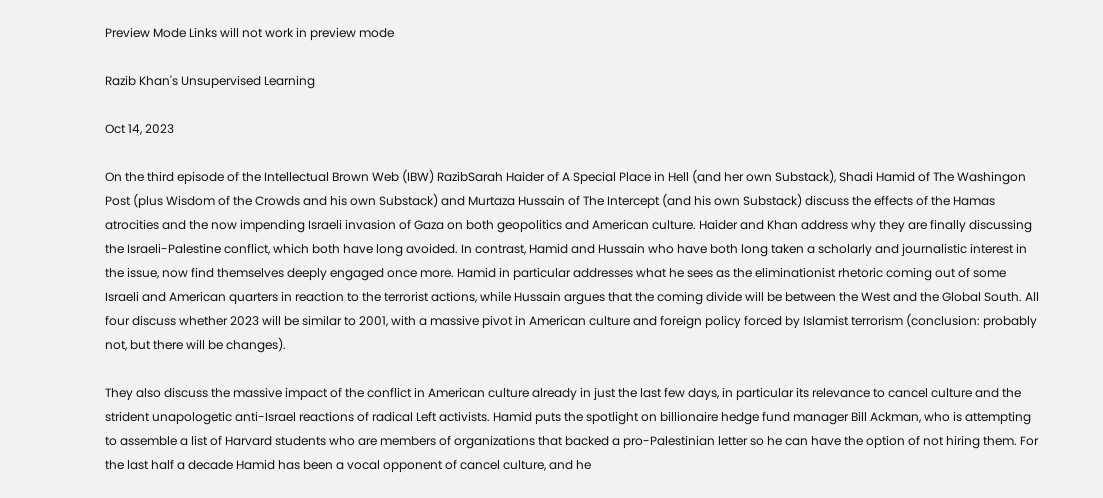Preview Mode Links will not work in preview mode

Razib Khan's Unsupervised Learning

Oct 14, 2023

On the third episode of the Intellectual Brown Web (IBW) RazibSarah Haider of A Special Place in Hell (and her own Substack), Shadi Hamid of The Washingon Post (plus Wisdom of the Crowds and his own Substack) and Murtaza Hussain of The Intercept (and his own Substack) discuss the effects of the Hamas atrocities and the now impending Israeli invasion of Gaza on both geopolitics and American culture. Haider and Khan address why they are finally discussing the Israeli-Palestine conflict, which both have long avoided. In contrast, Hamid and Hussain who have both long taken a scholarly and journalistic interest in the issue, now find themselves deeply engaged once more. Hamid in particular addresses what he sees as the eliminationist rhetoric coming out of some Israeli and American quarters in reaction to the terrorist actions, while Hussain argues that the coming divide will be between the West and the Global South. All four discuss whether 2023 will be similar to 2001, with a massive pivot in American culture and foreign policy forced by Islamist terrorism (conclusion: probably not, but there will be changes).

They also discuss the massive impact of the conflict in American culture already in just the last few days, in particular its relevance to cancel culture and the strident unapologetic anti-Israel reactions of radical Left activists. Hamid puts the spotlight on billionaire hedge fund manager Bill Ackman, who is attempting to assemble a list of Harvard students who are members of organizations that backed a pro-Palestinian letter so he can have the option of not hiring them. For the last half a decade Hamid has been a vocal opponent of cancel culture, and he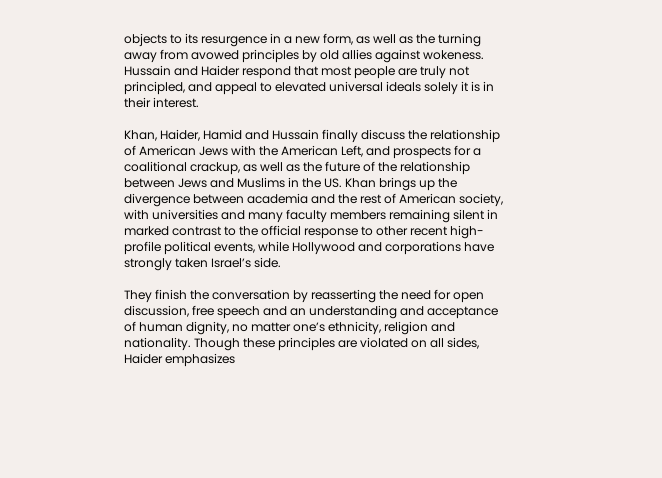objects to its resurgence in a new form, as well as the turning away from avowed principles by old allies against wokeness. Hussain and Haider respond that most people are truly not principled, and appeal to elevated universal ideals solely it is in their interest.

Khan, Haider, Hamid and Hussain finally discuss the relationship of American Jews with the American Left, and prospects for a coalitional crackup, as well as the future of the relationship between Jews and Muslims in the US. Khan brings up the divergence between academia and the rest of American society, with universities and many faculty members remaining silent in marked contrast to the official response to other recent high-profile political events, while Hollywood and corporations have strongly taken Israel’s side.

They finish the conversation by reasserting the need for open discussion, free speech and an understanding and acceptance of human dignity, no matter one’s ethnicity, religion and nationality. Though these principles are violated on all sides, Haider emphasizes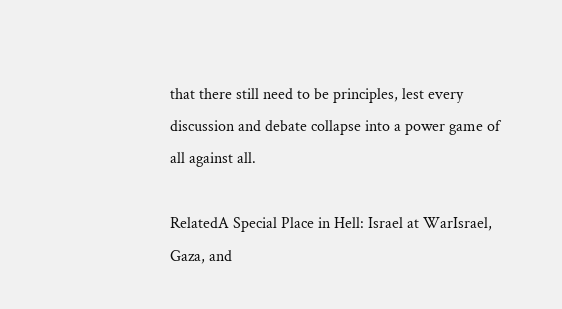that there still need to be principles, lest every discussion and debate collapse into a power game of all against all.

RelatedA Special Place in Hell: Israel at WarIsrael, Gaza, and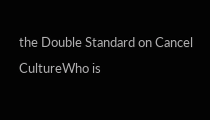the Double Standard on Cancel CultureWho is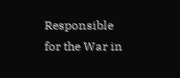Responsible for the War in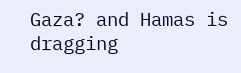Gaza? and Hamas is dragging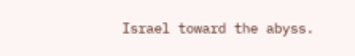Israel toward the abyss.